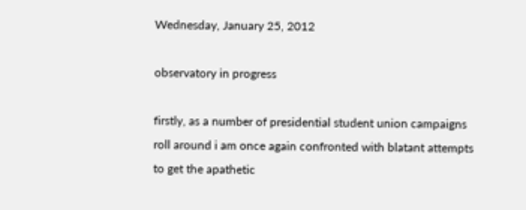Wednesday, January 25, 2012

observatory in progress

firstly, as a number of presidential student union campaigns roll around i am once again confronted with blatant attempts to get the apathetic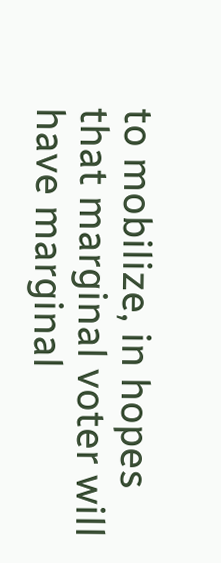to mobilize, in hopes that marginal voter will have marginal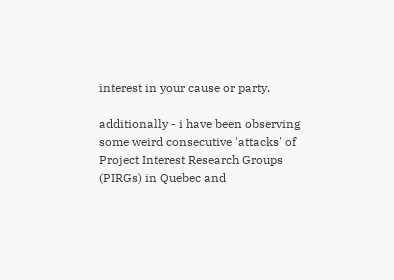interest in your cause or party.

additionally - i have been observing some weird consecutive 'attacks' of Project Interest Research Groups (PIRGs) in Quebec and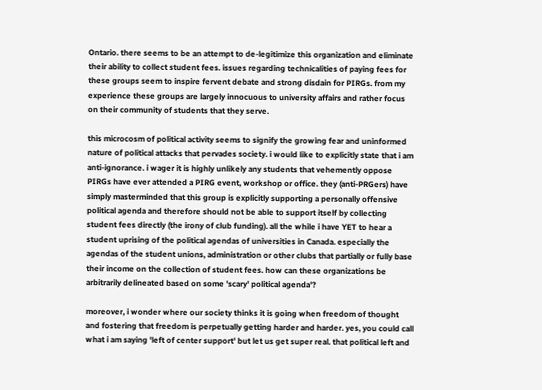Ontario. there seems to be an attempt to de-legitimize this organization and eliminate their ability to collect student fees. issues regarding technicalities of paying fees for these groups seem to inspire fervent debate and strong disdain for PIRGs. from my experience these groups are largely innocuous to university affairs and rather focus on their community of students that they serve.

this microcosm of political activity seems to signify the growing fear and uninformed nature of political attacks that pervades society. i would like to explicitly state that i am anti-ignorance. i wager it is highly unlikely any students that vehemently oppose PIRGs have ever attended a PIRG event, workshop or office. they (anti-PRGers) have simply masterminded that this group is explicitly supporting a personally offensive political agenda and therefore should not be able to support itself by collecting student fees directly (the irony of club funding). all the while i have YET to hear a student uprising of the political agendas of universities in Canada. especially the agendas of the student unions, administration or other clubs that partially or fully base their income on the collection of student fees. how can these organizations be arbitrarily delineated based on some 'scary' political agenda'?

moreover, i wonder where our society thinks it is going when freedom of thought and fostering that freedom is perpetually getting harder and harder. yes, you could call what i am saying 'left of center support' but let us get super real. that political left and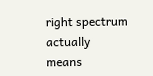right spectrum actually means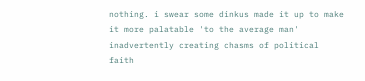nothing. i swear some dinkus made it up to make it more palatable 'to the average man' inadvertently creating chasms of political faith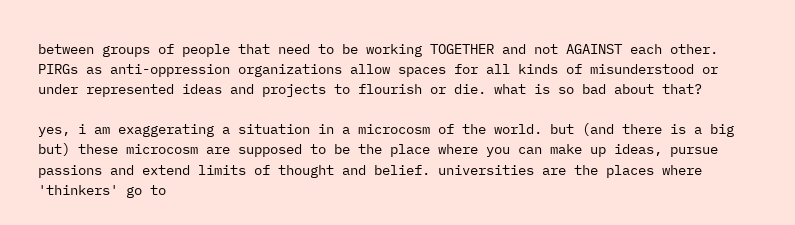between groups of people that need to be working TOGETHER and not AGAINST each other. PIRGs as anti-oppression organizations allow spaces for all kinds of misunderstood or under represented ideas and projects to flourish or die. what is so bad about that?

yes, i am exaggerating a situation in a microcosm of the world. but (and there is a big but) these microcosm are supposed to be the place where you can make up ideas, pursue passions and extend limits of thought and belief. universities are the places where 'thinkers' go to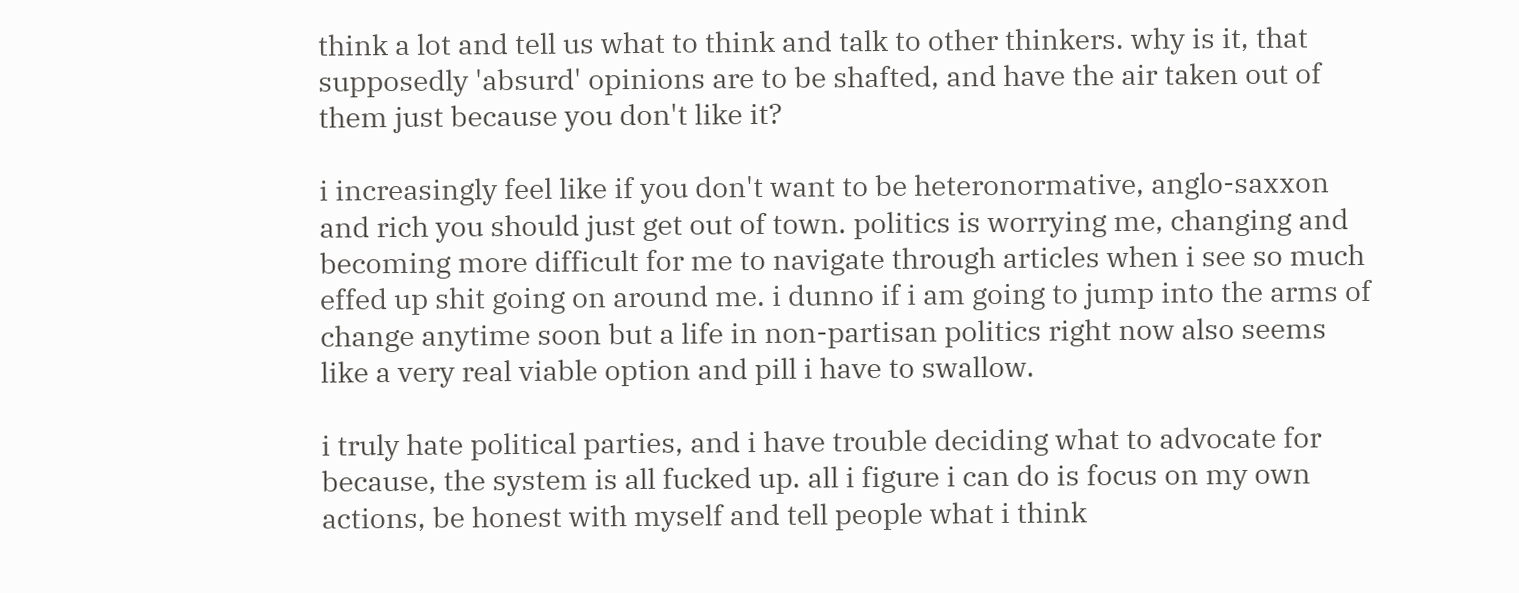think a lot and tell us what to think and talk to other thinkers. why is it, that supposedly 'absurd' opinions are to be shafted, and have the air taken out of them just because you don't like it?

i increasingly feel like if you don't want to be heteronormative, anglo-saxxon and rich you should just get out of town. politics is worrying me, changing and becoming more difficult for me to navigate through articles when i see so much effed up shit going on around me. i dunno if i am going to jump into the arms of change anytime soon but a life in non-partisan politics right now also seems like a very real viable option and pill i have to swallow.

i truly hate political parties, and i have trouble deciding what to advocate for because, the system is all fucked up. all i figure i can do is focus on my own actions, be honest with myself and tell people what i think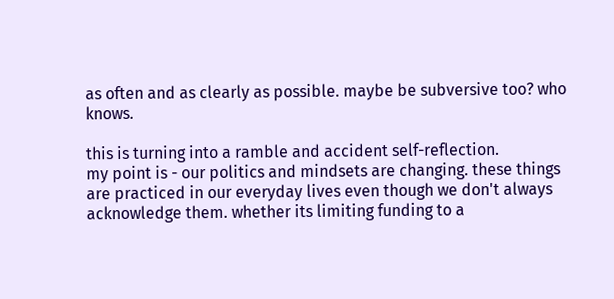as often and as clearly as possible. maybe be subversive too? who knows.

this is turning into a ramble and accident self-reflection.
my point is - our politics and mindsets are changing. these things are practiced in our everyday lives even though we don't always acknowledge them. whether its limiting funding to a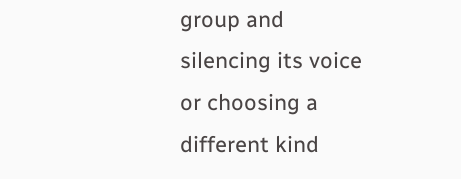group and silencing its voice or choosing a different kind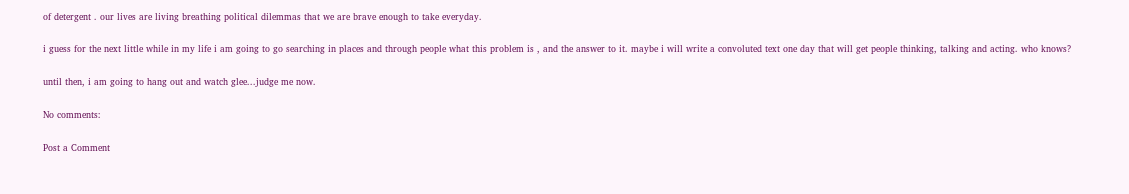of detergent . our lives are living breathing political dilemmas that we are brave enough to take everyday.

i guess for the next little while in my life i am going to go searching in places and through people what this problem is , and the answer to it. maybe i will write a convoluted text one day that will get people thinking, talking and acting. who knows?

until then, i am going to hang out and watch glee...judge me now.

No comments:

Post a Comment